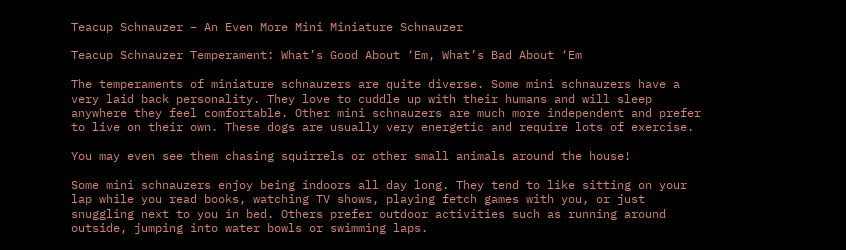Teacup Schnauzer – An Even More Mini Miniature Schnauzer

Teacup Schnauzer Temperament: What’s Good About ‘Em, What’s Bad About ‘Em

The temperaments of miniature schnauzers are quite diverse. Some mini schnauzers have a very laid back personality. They love to cuddle up with their humans and will sleep anywhere they feel comfortable. Other mini schnauzers are much more independent and prefer to live on their own. These dogs are usually very energetic and require lots of exercise.

You may even see them chasing squirrels or other small animals around the house!

Some mini schnauzers enjoy being indoors all day long. They tend to like sitting on your lap while you read books, watching TV shows, playing fetch games with you, or just snuggling next to you in bed. Others prefer outdoor activities such as running around outside, jumping into water bowls or swimming laps.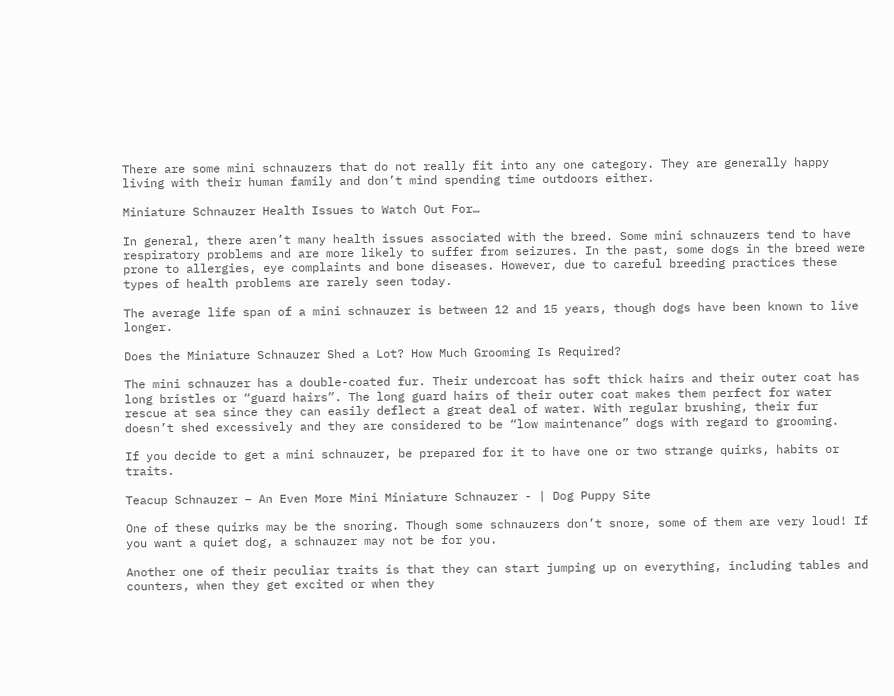There are some mini schnauzers that do not really fit into any one category. They are generally happy living with their human family and don’t mind spending time outdoors either.

Miniature Schnauzer Health Issues to Watch Out For…

In general, there aren’t many health issues associated with the breed. Some mini schnauzers tend to have respiratory problems and are more likely to suffer from seizures. In the past, some dogs in the breed were prone to allergies, eye complaints and bone diseases. However, due to careful breeding practices these types of health problems are rarely seen today.

The average life span of a mini schnauzer is between 12 and 15 years, though dogs have been known to live longer.

Does the Miniature Schnauzer Shed a Lot? How Much Grooming Is Required?

The mini schnauzer has a double-coated fur. Their undercoat has soft thick hairs and their outer coat has long bristles or “guard hairs”. The long guard hairs of their outer coat makes them perfect for water rescue at sea since they can easily deflect a great deal of water. With regular brushing, their fur doesn’t shed excessively and they are considered to be “low maintenance” dogs with regard to grooming.

If you decide to get a mini schnauzer, be prepared for it to have one or two strange quirks, habits or traits.

Teacup Schnauzer – An Even More Mini Miniature Schnauzer - | Dog Puppy Site

One of these quirks may be the snoring. Though some schnauzers don’t snore, some of them are very loud! If you want a quiet dog, a schnauzer may not be for you.

Another one of their peculiar traits is that they can start jumping up on everything, including tables and counters, when they get excited or when they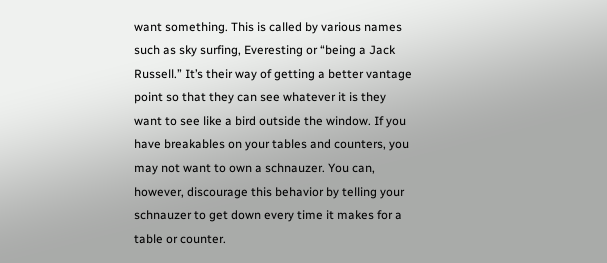want something. This is called by various names such as sky surfing, Everesting or “being a Jack Russell.” It’s their way of getting a better vantage point so that they can see whatever it is they want to see like a bird outside the window. If you have breakables on your tables and counters, you may not want to own a schnauzer. You can, however, discourage this behavior by telling your schnauzer to get down every time it makes for a table or counter.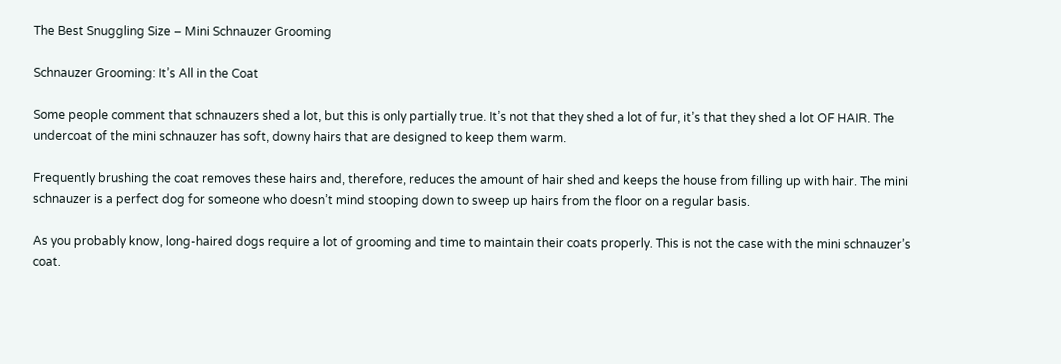The Best Snuggling Size – Mini Schnauzer Grooming

Schnauzer Grooming: It’s All in the Coat

Some people comment that schnauzers shed a lot, but this is only partially true. It’s not that they shed a lot of fur, it’s that they shed a lot OF HAIR. The undercoat of the mini schnauzer has soft, downy hairs that are designed to keep them warm.

Frequently brushing the coat removes these hairs and, therefore, reduces the amount of hair shed and keeps the house from filling up with hair. The mini schnauzer is a perfect dog for someone who doesn’t mind stooping down to sweep up hairs from the floor on a regular basis.

As you probably know, long-haired dogs require a lot of grooming and time to maintain their coats properly. This is not the case with the mini schnauzer’s coat.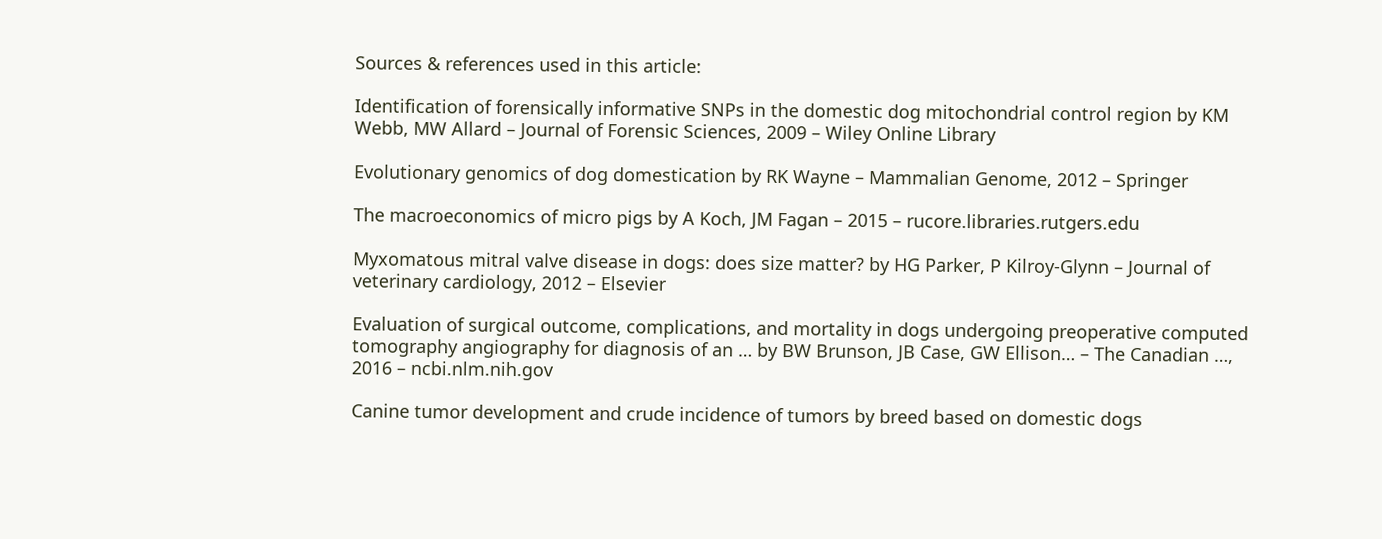Sources & references used in this article:

Identification of forensically informative SNPs in the domestic dog mitochondrial control region by KM Webb, MW Allard – Journal of Forensic Sciences, 2009 – Wiley Online Library

Evolutionary genomics of dog domestication by RK Wayne – Mammalian Genome, 2012 – Springer

The macroeconomics of micro pigs by A Koch, JM Fagan – 2015 – rucore.libraries.rutgers.edu

Myxomatous mitral valve disease in dogs: does size matter? by HG Parker, P Kilroy-Glynn – Journal of veterinary cardiology, 2012 – Elsevier

Evaluation of surgical outcome, complications, and mortality in dogs undergoing preoperative computed tomography angiography for diagnosis of an … by BW Brunson, JB Case, GW Ellison… – The Canadian …, 2016 – ncbi.nlm.nih.gov

Canine tumor development and crude incidence of tumors by breed based on domestic dogs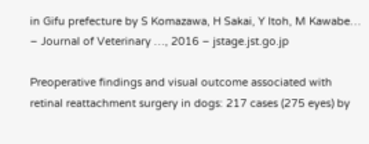in Gifu prefecture by S Komazawa, H Sakai, Y Itoh, M Kawabe… – Journal of Veterinary …, 2016 – jstage.jst.go.jp

Preoperative findings and visual outcome associated with retinal reattachment surgery in dogs: 217 cases (275 eyes) by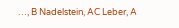…, B Nadelstein, AC Leber, A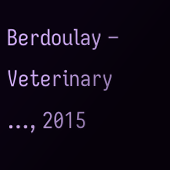Berdoulay – Veterinary …, 2015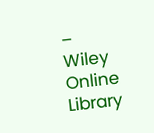– Wiley Online Library